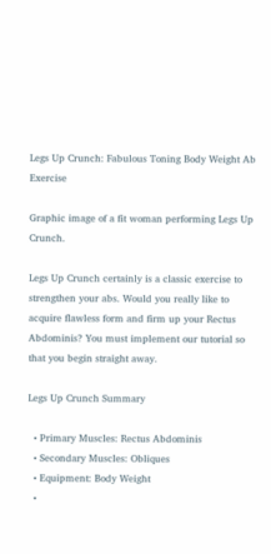Legs Up Crunch: Fabulous Toning Body Weight Ab Exercise

Graphic image of a fit woman performing Legs Up Crunch.

Legs Up Crunch certainly is a classic exercise to strengthen your abs. Would you really like to acquire flawless form and firm up your Rectus Abdominis? You must implement our tutorial so that you begin straight away.

Legs Up Crunch Summary

  • Primary Muscles: Rectus Abdominis
  • Secondary Muscles: Obliques
  • Equipment: Body Weight
  •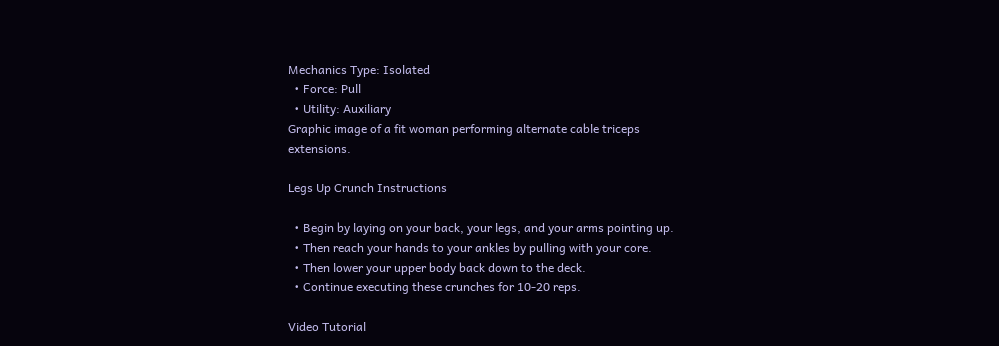Mechanics Type: Isolated
  • Force: Pull
  • Utility: Auxiliary
Graphic image of a fit woman performing alternate cable triceps extensions.

Legs Up Crunch Instructions

  • Begin by laying on your back, your legs, and your arms pointing up.
  • Then reach your hands to your ankles by pulling with your core.
  • Then lower your upper body back down to the deck.
  • Continue executing these crunches for 10-20 reps.

Video Tutorial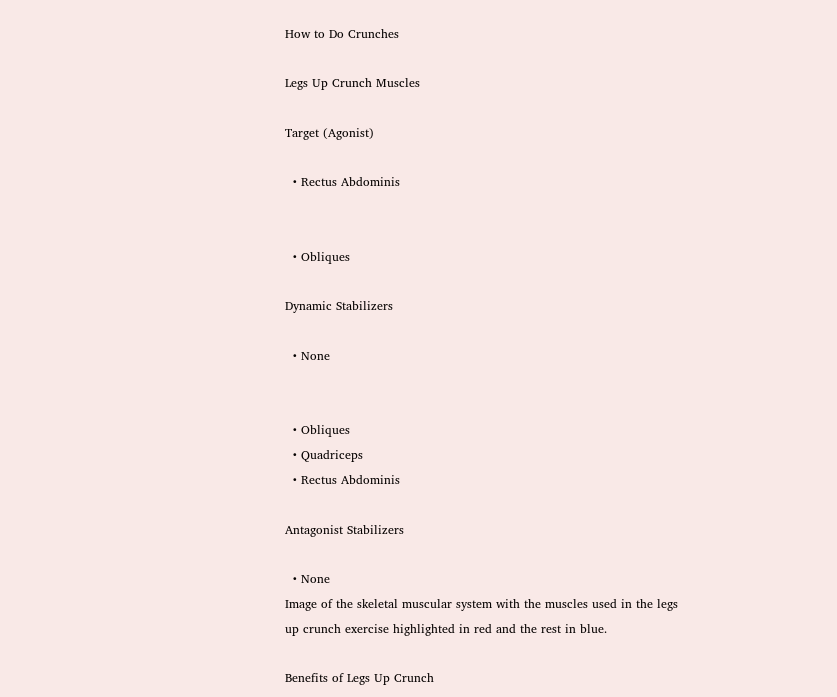How to Do Crunches

Legs Up Crunch Muscles

Target (Agonist)

  • Rectus Abdominis


  • Obliques

Dynamic Stabilizers

  • None


  • Obliques
  • Quadriceps
  • Rectus Abdominis

Antagonist Stabilizers

  • None
Image of the skeletal muscular system with the muscles used in the legs up crunch exercise highlighted in red and the rest in blue.

Benefits of Legs Up Crunch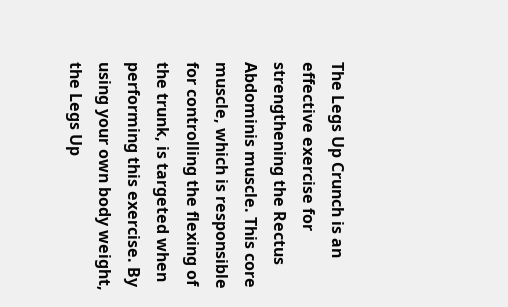The Legs Up Crunch is an effective exercise for strengthening the Rectus Abdominis muscle. This core muscle, which is responsible for controlling the flexing of the trunk, is targeted when performing this exercise. By using your own body weight, the Legs Up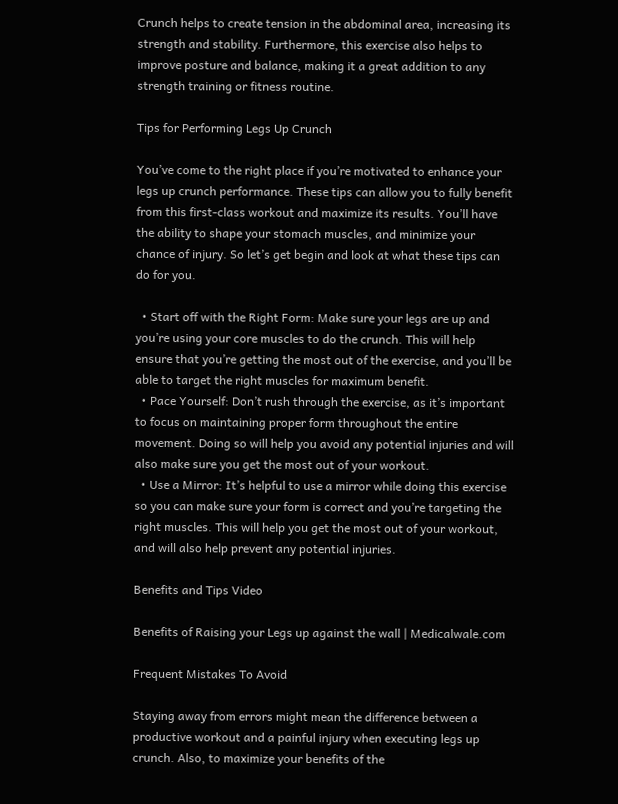Crunch helps to create tension in the abdominal area, increasing its strength and stability. Furthermore, this exercise also helps to improve posture and balance, making it a great addition to any strength training or fitness routine.

Tips for Performing Legs Up Crunch

You’ve come to the right place if you’re motivated to enhance your legs up crunch performance. These tips can allow you to fully benefit from this first-class workout and maximize its results. You’ll have the ability to shape your stomach muscles, and minimize your chance of injury. So let’s get begin and look at what these tips can do for you.

  • Start off with the Right Form: Make sure your legs are up and you’re using your core muscles to do the crunch. This will help ensure that you’re getting the most out of the exercise, and you’ll be able to target the right muscles for maximum benefit.
  • Pace Yourself: Don’t rush through the exercise, as it’s important to focus on maintaining proper form throughout the entire movement. Doing so will help you avoid any potential injuries and will also make sure you get the most out of your workout.
  • Use a Mirror: It’s helpful to use a mirror while doing this exercise so you can make sure your form is correct and you’re targeting the right muscles. This will help you get the most out of your workout, and will also help prevent any potential injuries.

Benefits and Tips Video

Benefits of Raising your Legs up against the wall | Medicalwale.com

Frequent Mistakes To Avoid

Staying away from errors might mean the difference between a productive workout and a painful injury when executing legs up crunch. Also, to maximize your benefits of the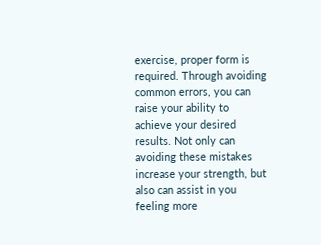exercise, proper form is required. Through avoiding common errors, you can raise your ability to achieve your desired results. Not only can avoiding these mistakes increase your strength, but also can assist in you feeling more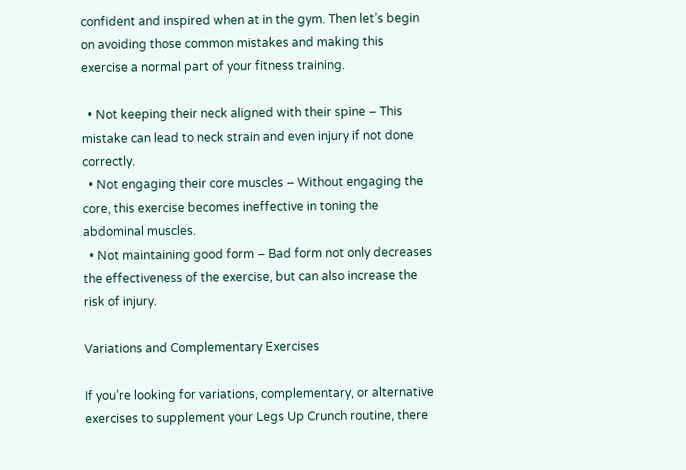confident and inspired when at in the gym. Then let’s begin on avoiding those common mistakes and making this exercise a normal part of your fitness training.

  • Not keeping their neck aligned with their spine – This mistake can lead to neck strain and even injury if not done correctly.
  • Not engaging their core muscles – Without engaging the core, this exercise becomes ineffective in toning the abdominal muscles.
  • Not maintaining good form – Bad form not only decreases the effectiveness of the exercise, but can also increase the risk of injury.

Variations and Complementary Exercises

If you’re looking for variations, complementary, or alternative exercises to supplement your Legs Up Crunch routine, there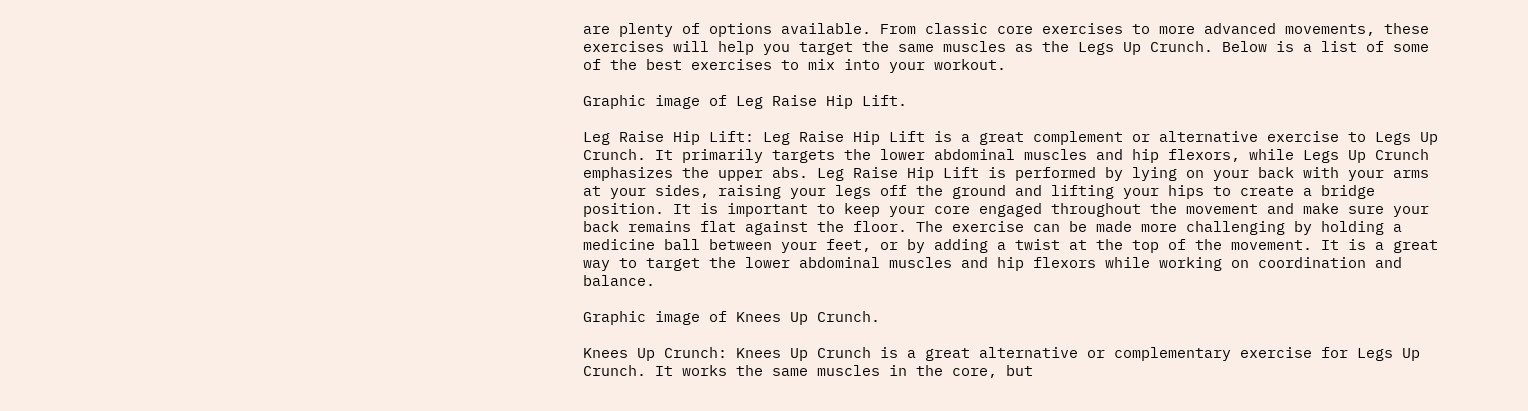are plenty of options available. From classic core exercises to more advanced movements, these exercises will help you target the same muscles as the Legs Up Crunch. Below is a list of some of the best exercises to mix into your workout.

Graphic image of Leg Raise Hip Lift.

Leg Raise Hip Lift: Leg Raise Hip Lift is a great complement or alternative exercise to Legs Up Crunch. It primarily targets the lower abdominal muscles and hip flexors, while Legs Up Crunch emphasizes the upper abs. Leg Raise Hip Lift is performed by lying on your back with your arms at your sides, raising your legs off the ground and lifting your hips to create a bridge position. It is important to keep your core engaged throughout the movement and make sure your back remains flat against the floor. The exercise can be made more challenging by holding a medicine ball between your feet, or by adding a twist at the top of the movement. It is a great way to target the lower abdominal muscles and hip flexors while working on coordination and balance.

Graphic image of Knees Up Crunch.

Knees Up Crunch: Knees Up Crunch is a great alternative or complementary exercise for Legs Up Crunch. It works the same muscles in the core, but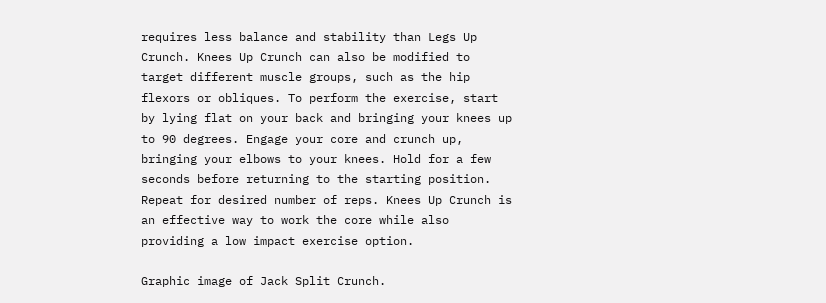requires less balance and stability than Legs Up Crunch. Knees Up Crunch can also be modified to target different muscle groups, such as the hip flexors or obliques. To perform the exercise, start by lying flat on your back and bringing your knees up to 90 degrees. Engage your core and crunch up, bringing your elbows to your knees. Hold for a few seconds before returning to the starting position. Repeat for desired number of reps. Knees Up Crunch is an effective way to work the core while also providing a low impact exercise option.

Graphic image of Jack Split Crunch.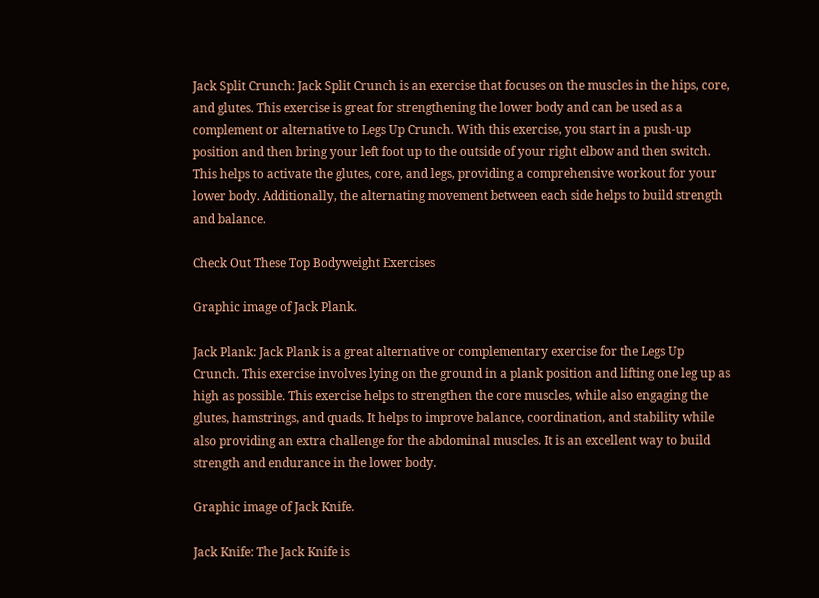Jack Split Crunch: Jack Split Crunch is an exercise that focuses on the muscles in the hips, core, and glutes. This exercise is great for strengthening the lower body and can be used as a complement or alternative to Legs Up Crunch. With this exercise, you start in a push-up position and then bring your left foot up to the outside of your right elbow and then switch. This helps to activate the glutes, core, and legs, providing a comprehensive workout for your lower body. Additionally, the alternating movement between each side helps to build strength and balance.

Check Out These Top Bodyweight Exercises

Graphic image of Jack Plank.

Jack Plank: Jack Plank is a great alternative or complementary exercise for the Legs Up Crunch. This exercise involves lying on the ground in a plank position and lifting one leg up as high as possible. This exercise helps to strengthen the core muscles, while also engaging the glutes, hamstrings, and quads. It helps to improve balance, coordination, and stability while also providing an extra challenge for the abdominal muscles. It is an excellent way to build strength and endurance in the lower body.

Graphic image of Jack Knife.

Jack Knife: The Jack Knife is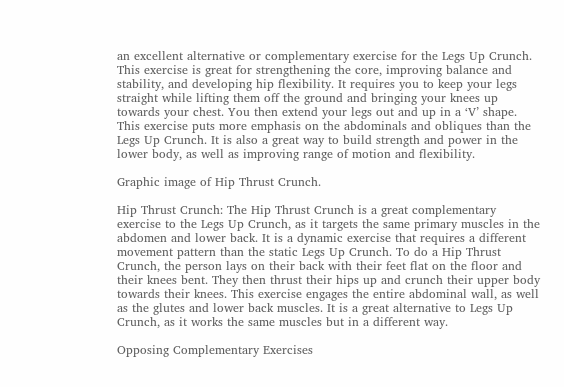an excellent alternative or complementary exercise for the Legs Up Crunch. This exercise is great for strengthening the core, improving balance and stability, and developing hip flexibility. It requires you to keep your legs straight while lifting them off the ground and bringing your knees up towards your chest. You then extend your legs out and up in a ‘V’ shape. This exercise puts more emphasis on the abdominals and obliques than the Legs Up Crunch. It is also a great way to build strength and power in the lower body, as well as improving range of motion and flexibility.

Graphic image of Hip Thrust Crunch.

Hip Thrust Crunch: The Hip Thrust Crunch is a great complementary exercise to the Legs Up Crunch, as it targets the same primary muscles in the abdomen and lower back. It is a dynamic exercise that requires a different movement pattern than the static Legs Up Crunch. To do a Hip Thrust Crunch, the person lays on their back with their feet flat on the floor and their knees bent. They then thrust their hips up and crunch their upper body towards their knees. This exercise engages the entire abdominal wall, as well as the glutes and lower back muscles. It is a great alternative to Legs Up Crunch, as it works the same muscles but in a different way.

Opposing Complementary Exercises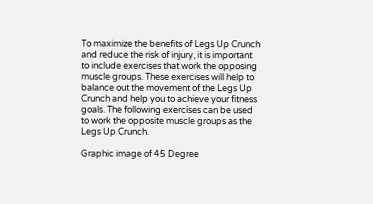To maximize the benefits of Legs Up Crunch and reduce the risk of injury, it is important to include exercises that work the opposing muscle groups. These exercises will help to balance out the movement of the Legs Up Crunch and help you to achieve your fitness goals. The following exercises can be used to work the opposite muscle groups as the Legs Up Crunch.

Graphic image of 45 Degree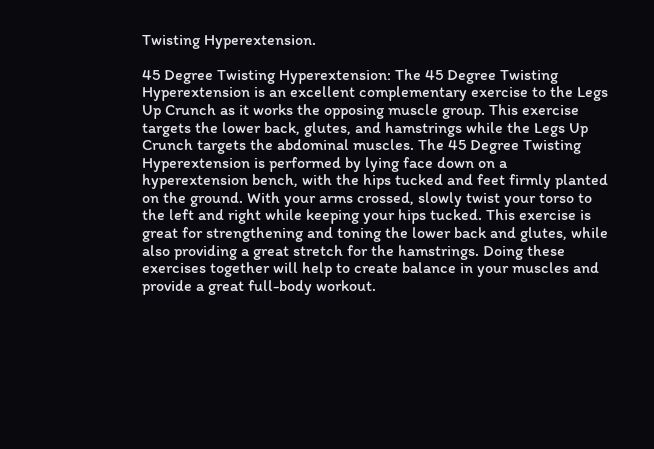Twisting Hyperextension.

45 Degree Twisting Hyperextension: The 45 Degree Twisting Hyperextension is an excellent complementary exercise to the Legs Up Crunch as it works the opposing muscle group. This exercise targets the lower back, glutes, and hamstrings while the Legs Up Crunch targets the abdominal muscles. The 45 Degree Twisting Hyperextension is performed by lying face down on a hyperextension bench, with the hips tucked and feet firmly planted on the ground. With your arms crossed, slowly twist your torso to the left and right while keeping your hips tucked. This exercise is great for strengthening and toning the lower back and glutes, while also providing a great stretch for the hamstrings. Doing these exercises together will help to create balance in your muscles and provide a great full-body workout.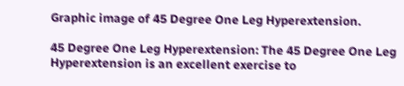Graphic image of 45 Degree One Leg Hyperextension.

45 Degree One Leg Hyperextension: The 45 Degree One Leg Hyperextension is an excellent exercise to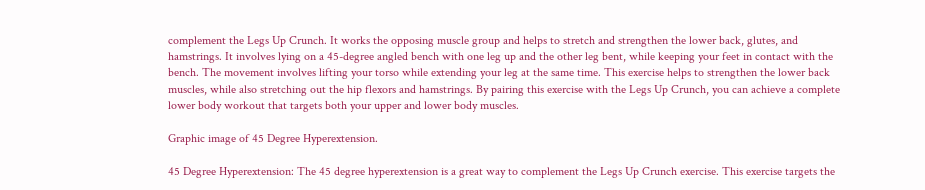complement the Legs Up Crunch. It works the opposing muscle group and helps to stretch and strengthen the lower back, glutes, and hamstrings. It involves lying on a 45-degree angled bench with one leg up and the other leg bent, while keeping your feet in contact with the bench. The movement involves lifting your torso while extending your leg at the same time. This exercise helps to strengthen the lower back muscles, while also stretching out the hip flexors and hamstrings. By pairing this exercise with the Legs Up Crunch, you can achieve a complete lower body workout that targets both your upper and lower body muscles.

Graphic image of 45 Degree Hyperextension.

45 Degree Hyperextension: The 45 degree hyperextension is a great way to complement the Legs Up Crunch exercise. This exercise targets the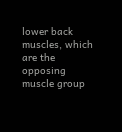lower back muscles, which are the opposing muscle group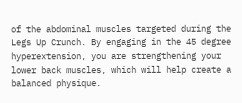of the abdominal muscles targeted during the Legs Up Crunch. By engaging in the 45 degree hyperextension, you are strengthening your lower back muscles, which will help create a balanced physique.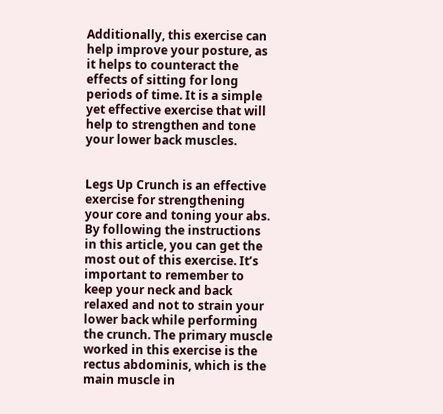Additionally, this exercise can help improve your posture, as it helps to counteract the effects of sitting for long periods of time. It is a simple yet effective exercise that will help to strengthen and tone your lower back muscles.


Legs Up Crunch is an effective exercise for strengthening your core and toning your abs. By following the instructions in this article, you can get the most out of this exercise. It’s important to remember to keep your neck and back relaxed and not to strain your lower back while performing the crunch. The primary muscle worked in this exercise is the rectus abdominis, which is the main muscle in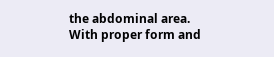the abdominal area. With proper form and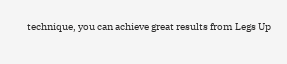technique, you can achieve great results from Legs Up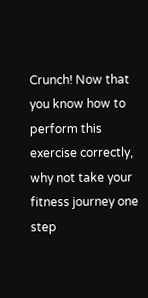Crunch! Now that you know how to perform this exercise correctly, why not take your fitness journey one step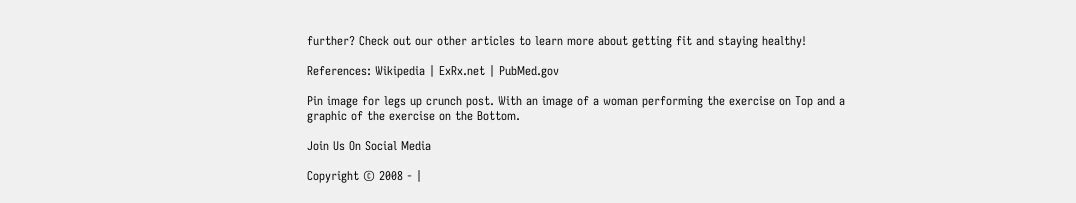further? Check out our other articles to learn more about getting fit and staying healthy!

References: Wikipedia | ExRx.net | PubMed.gov

Pin image for legs up crunch post. With an image of a woman performing the exercise on Top and a graphic of the exercise on the Bottom.

Join Us On Social Media

Copyright © 2008 - |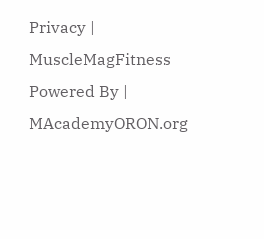Privacy | MuscleMagFitness Powered By | MAcademyORON.org